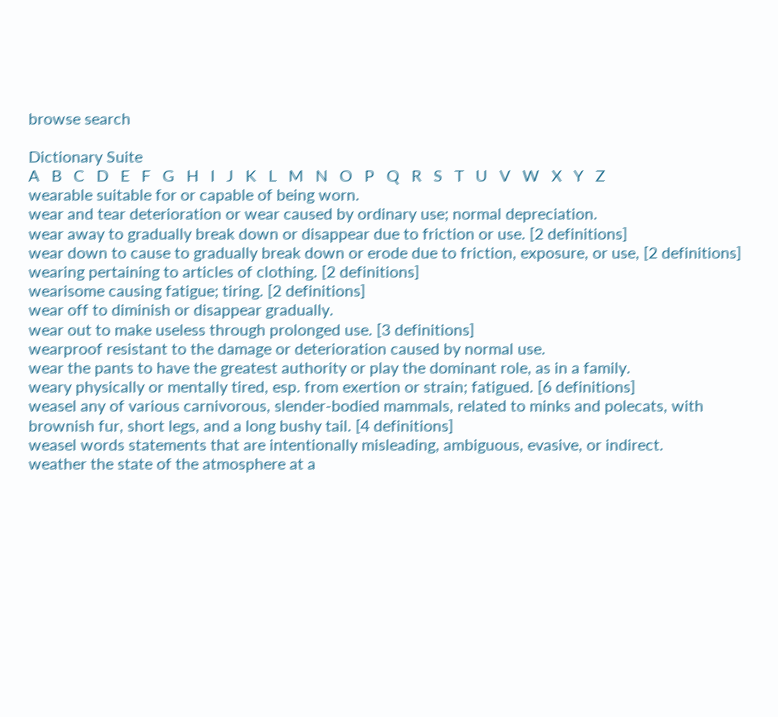browse search

Dictionary Suite
A   B   C   D   E   F   G   H   I   J   K   L   M   N   O   P   Q   R   S   T   U   V   W   X   Y   Z
wearable suitable for or capable of being worn.
wear and tear deterioration or wear caused by ordinary use; normal depreciation.
wear away to gradually break down or disappear due to friction or use. [2 definitions]
wear down to cause to gradually break down or erode due to friction, exposure, or use, [2 definitions]
wearing pertaining to articles of clothing. [2 definitions]
wearisome causing fatigue; tiring. [2 definitions]
wear off to diminish or disappear gradually.
wear out to make useless through prolonged use. [3 definitions]
wearproof resistant to the damage or deterioration caused by normal use.
wear the pants to have the greatest authority or play the dominant role, as in a family.
weary physically or mentally tired, esp. from exertion or strain; fatigued. [6 definitions]
weasel any of various carnivorous, slender-bodied mammals, related to minks and polecats, with brownish fur, short legs, and a long bushy tail. [4 definitions]
weasel words statements that are intentionally misleading, ambiguous, evasive, or indirect.
weather the state of the atmosphere at a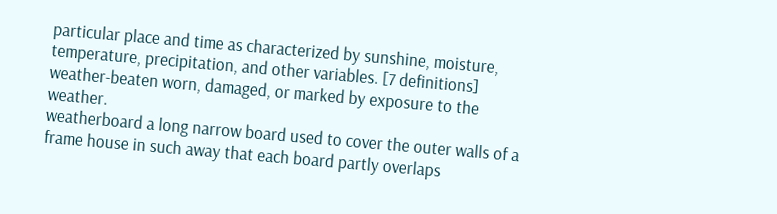particular place and time as characterized by sunshine, moisture, temperature, precipitation, and other variables. [7 definitions]
weather-beaten worn, damaged, or marked by exposure to the weather.
weatherboard a long narrow board used to cover the outer walls of a frame house in such away that each board partly overlaps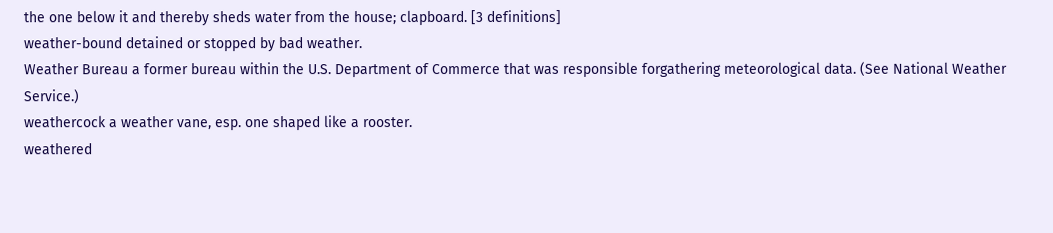the one below it and thereby sheds water from the house; clapboard. [3 definitions]
weather-bound detained or stopped by bad weather.
Weather Bureau a former bureau within the U.S. Department of Commerce that was responsible forgathering meteorological data. (See National Weather Service.)
weathercock a weather vane, esp. one shaped like a rooster.
weathered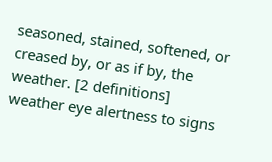seasoned, stained, softened, or creased by, or as if by, the weather. [2 definitions]
weather eye alertness to signs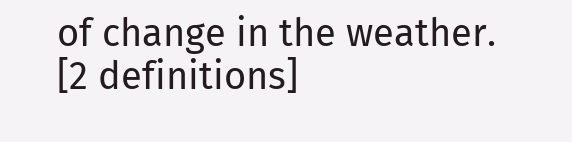of change in the weather. [2 definitions]